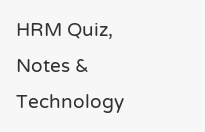HRM Quiz, Notes & Technology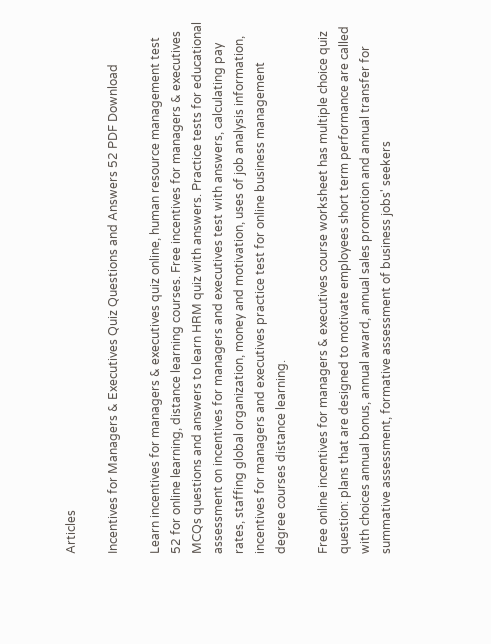Articles

Incentives for Managers & Executives Quiz Questions and Answers 52 PDF Download

Learn incentives for managers & executives quiz online, human resource management test 52 for online learning, distance learning courses. Free incentives for managers & executives MCQs questions and answers to learn HRM quiz with answers. Practice tests for educational assessment on incentives for managers and executives test with answers, calculating pay rates, staffing global organization, money and motivation, uses of job analysis information, incentives for managers and executives practice test for online business management degree courses distance learning.

Free online incentives for managers & executives course worksheet has multiple choice quiz question: plans that are designed to motivate employees short term performance are called with choices annual bonus, annual award, annual sales promotion and annual transfer for summative assessment, formative assessment of business jobs' seekers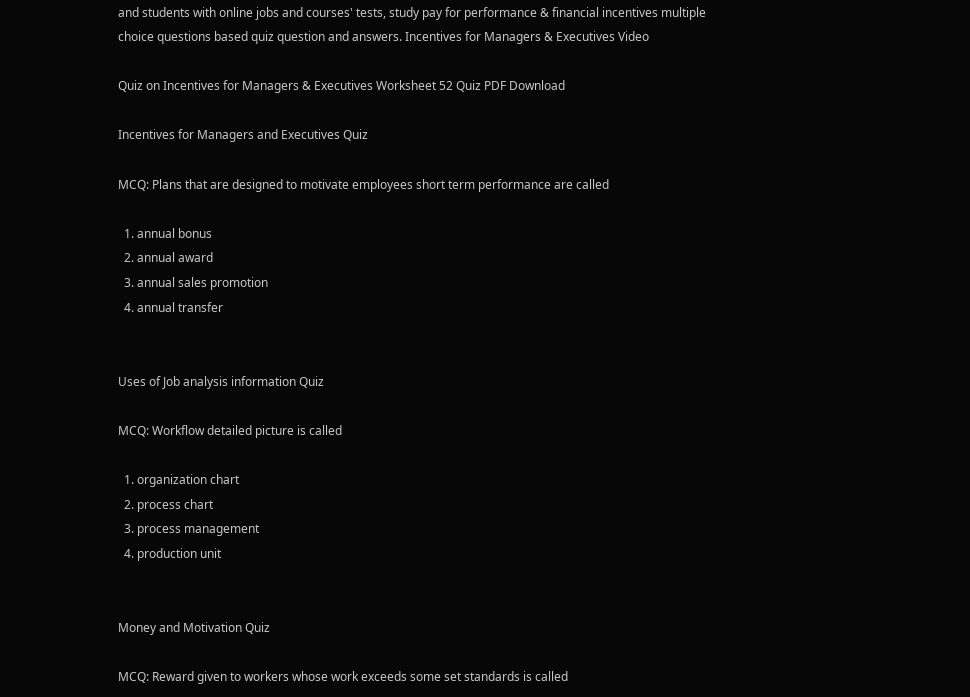and students with online jobs and courses' tests, study pay for performance & financial incentives multiple choice questions based quiz question and answers. Incentives for Managers & Executives Video

Quiz on Incentives for Managers & Executives Worksheet 52 Quiz PDF Download

Incentives for Managers and Executives Quiz

MCQ: Plans that are designed to motivate employees short term performance are called

  1. annual bonus
  2. annual award
  3. annual sales promotion
  4. annual transfer


Uses of Job analysis information Quiz

MCQ: Workflow detailed picture is called

  1. organization chart
  2. process chart
  3. process management
  4. production unit


Money and Motivation Quiz

MCQ: Reward given to workers whose work exceeds some set standards is called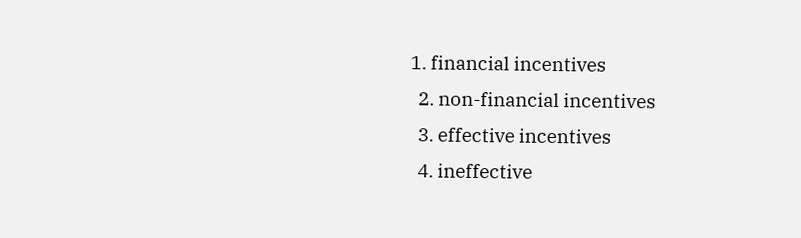1. financial incentives
  2. non-financial incentives
  3. effective incentives
  4. ineffective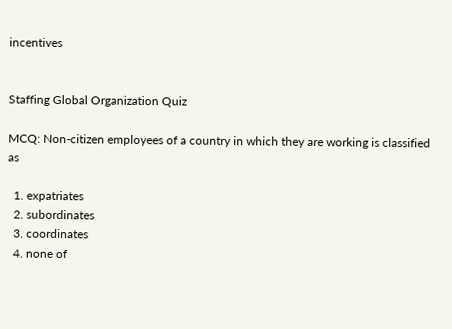incentives


Staffing Global Organization Quiz

MCQ: Non-citizen employees of a country in which they are working is classified as

  1. expatriates
  2. subordinates
  3. coordinates
  4. none of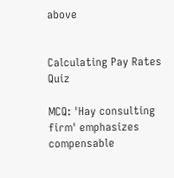above


Calculating Pay Rates Quiz

MCQ: 'Hay consulting firm' emphasizes compensable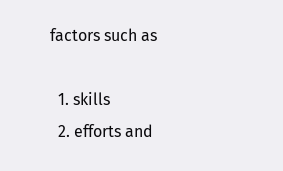factors such as

  1. skills
  2. efforts and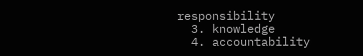responsibility
  3. knowledge
  4. accountability